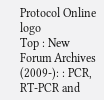Protocol Online logo
Top : New Forum Archives (2009-): : PCR, RT-PCR and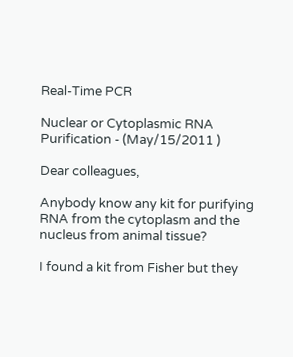Real-Time PCR

Nuclear or Cytoplasmic RNA Purification - (May/15/2011 )

Dear colleagues,

Anybody know any kit for purifying RNA from the cytoplasm and the nucleus from animal tissue?

I found a kit from Fisher but they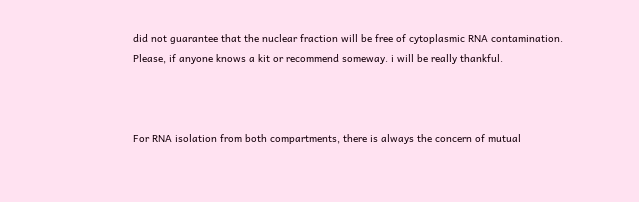did not guarantee that the nuclear fraction will be free of cytoplasmic RNA contamination.
Please, if anyone knows a kit or recommend someway. i will be really thankful.



For RNA isolation from both compartments, there is always the concern of mutual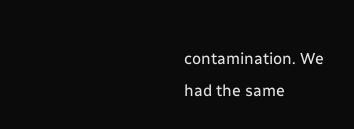contamination. We had the same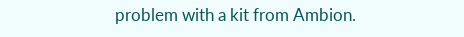problem with a kit from Ambion.